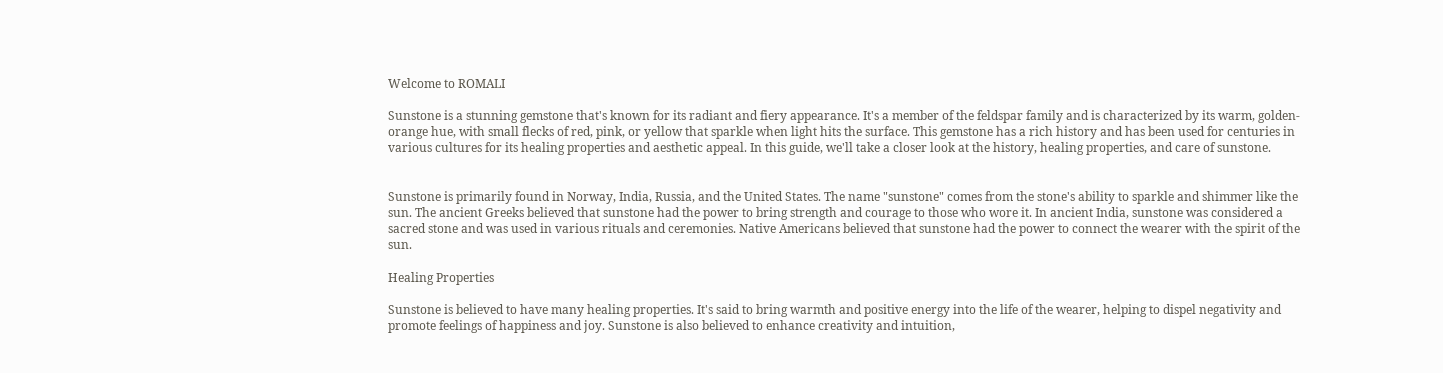Welcome to ROMALI

Sunstone is a stunning gemstone that's known for its radiant and fiery appearance. It's a member of the feldspar family and is characterized by its warm, golden-orange hue, with small flecks of red, pink, or yellow that sparkle when light hits the surface. This gemstone has a rich history and has been used for centuries in various cultures for its healing properties and aesthetic appeal. In this guide, we'll take a closer look at the history, healing properties, and care of sunstone.


Sunstone is primarily found in Norway, India, Russia, and the United States. The name "sunstone" comes from the stone's ability to sparkle and shimmer like the sun. The ancient Greeks believed that sunstone had the power to bring strength and courage to those who wore it. In ancient India, sunstone was considered a sacred stone and was used in various rituals and ceremonies. Native Americans believed that sunstone had the power to connect the wearer with the spirit of the sun.

Healing Properties

Sunstone is believed to have many healing properties. It's said to bring warmth and positive energy into the life of the wearer, helping to dispel negativity and promote feelings of happiness and joy. Sunstone is also believed to enhance creativity and intuition,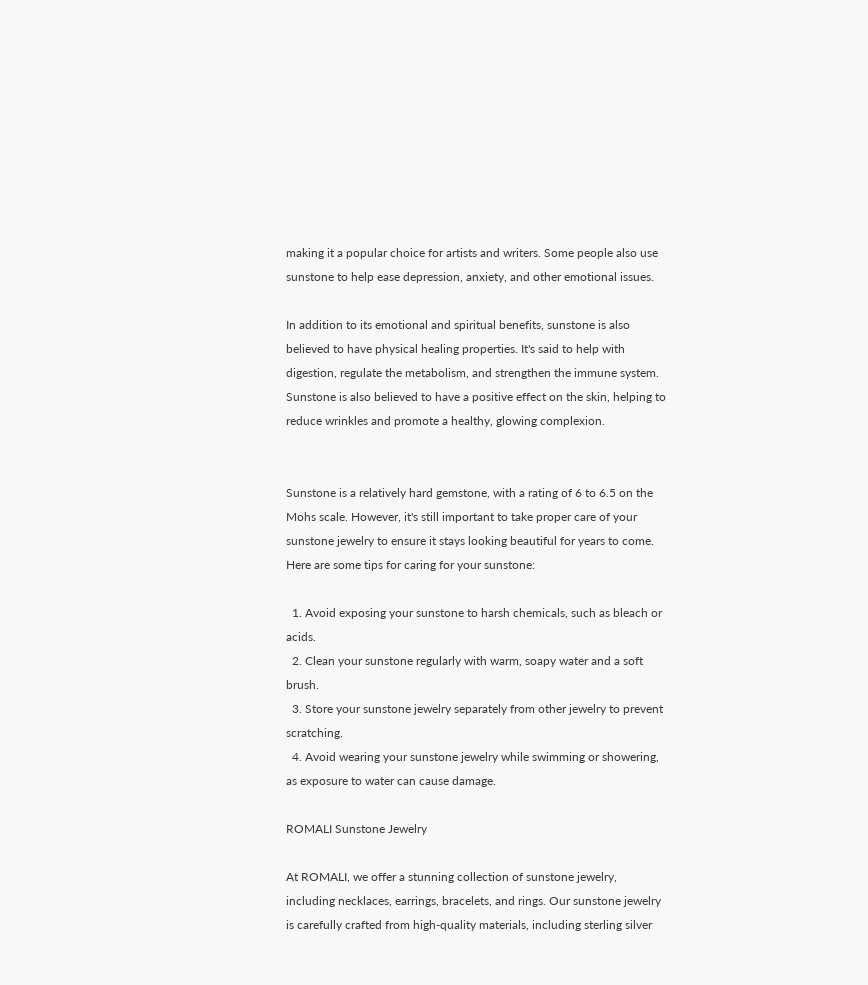making it a popular choice for artists and writers. Some people also use sunstone to help ease depression, anxiety, and other emotional issues.

In addition to its emotional and spiritual benefits, sunstone is also believed to have physical healing properties. It's said to help with digestion, regulate the metabolism, and strengthen the immune system. Sunstone is also believed to have a positive effect on the skin, helping to reduce wrinkles and promote a healthy, glowing complexion.


Sunstone is a relatively hard gemstone, with a rating of 6 to 6.5 on the Mohs scale. However, it's still important to take proper care of your sunstone jewelry to ensure it stays looking beautiful for years to come. Here are some tips for caring for your sunstone:

  1. Avoid exposing your sunstone to harsh chemicals, such as bleach or acids.
  2. Clean your sunstone regularly with warm, soapy water and a soft brush.
  3. Store your sunstone jewelry separately from other jewelry to prevent scratching.
  4. Avoid wearing your sunstone jewelry while swimming or showering, as exposure to water can cause damage.

ROMALI Sunstone Jewelry

At ROMALI, we offer a stunning collection of sunstone jewelry, including necklaces, earrings, bracelets, and rings. Our sunstone jewelry is carefully crafted from high-quality materials, including sterling silver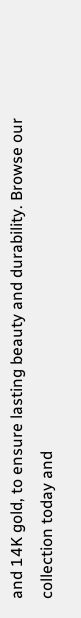and 14K gold, to ensure lasting beauty and durability. Browse our collection today and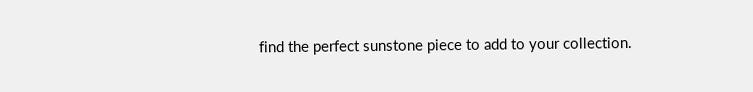find the perfect sunstone piece to add to your collection.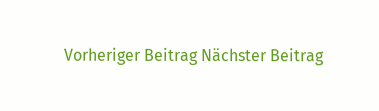Vorheriger Beitrag Nächster Beitrag